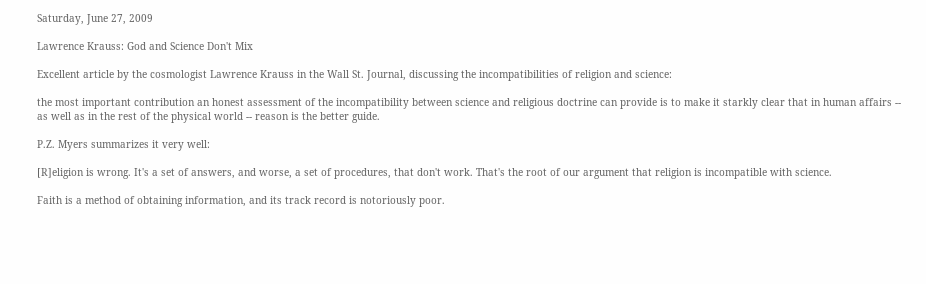Saturday, June 27, 2009

Lawrence Krauss: God and Science Don't Mix

Excellent article by the cosmologist Lawrence Krauss in the Wall St. Journal, discussing the incompatibilities of religion and science:

the most important contribution an honest assessment of the incompatibility between science and religious doctrine can provide is to make it starkly clear that in human affairs -- as well as in the rest of the physical world -- reason is the better guide.

P.Z. Myers summarizes it very well:

[R]eligion is wrong. It's a set of answers, and worse, a set of procedures, that don't work. That's the root of our argument that religion is incompatible with science.

Faith is a method of obtaining information, and its track record is notoriously poor.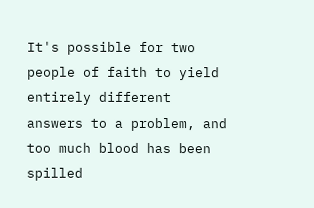It's possible for two people of faith to yield entirely different answers to a problem, and too much blood has been spilled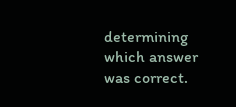determining which answer was correct.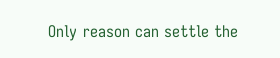Only reason can settle the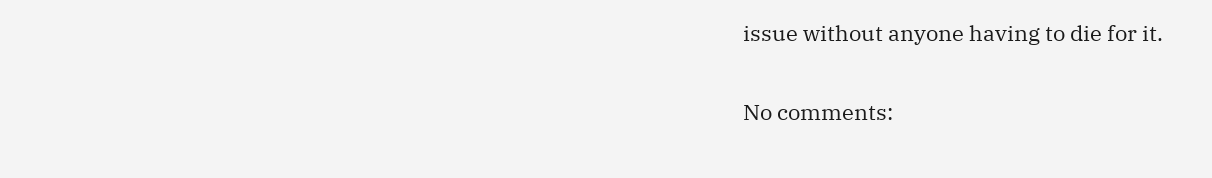issue without anyone having to die for it.

No comments: